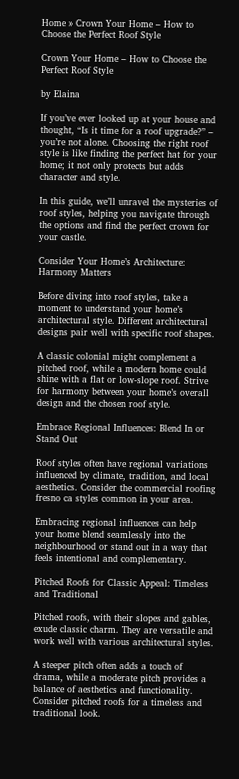Home » Crown Your Home – How to Choose the Perfect Roof Style

Crown Your Home – How to Choose the Perfect Roof Style

by Elaina

If you’ve ever looked up at your house and thought, “Is it time for a roof upgrade?” – you’re not alone. Choosing the right roof style is like finding the perfect hat for your home; it not only protects but adds character and style.

In this guide, we’ll unravel the mysteries of roof styles, helping you navigate through the options and find the perfect crown for your castle.

Consider Your Home’s Architecture: Harmony Matters

Before diving into roof styles, take a moment to understand your home’s architectural style. Different architectural designs pair well with specific roof shapes.

A classic colonial might complement a pitched roof, while a modern home could shine with a flat or low-slope roof. Strive for harmony between your home’s overall design and the chosen roof style.

Embrace Regional Influences: Blend In or Stand Out

Roof styles often have regional variations influenced by climate, tradition, and local aesthetics. Consider the commercial roofing fresno ca styles common in your area.

Embracing regional influences can help your home blend seamlessly into the neighbourhood or stand out in a way that feels intentional and complementary.

Pitched Roofs for Classic Appeal: Timeless and Traditional

Pitched roofs, with their slopes and gables, exude classic charm. They are versatile and work well with various architectural styles.

A steeper pitch often adds a touch of drama, while a moderate pitch provides a balance of aesthetics and functionality. Consider pitched roofs for a timeless and traditional look.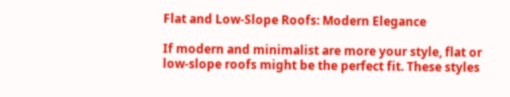Flat and Low-Slope Roofs: Modern Elegance

If modern and minimalist are more your style, flat or low-slope roofs might be the perfect fit. These styles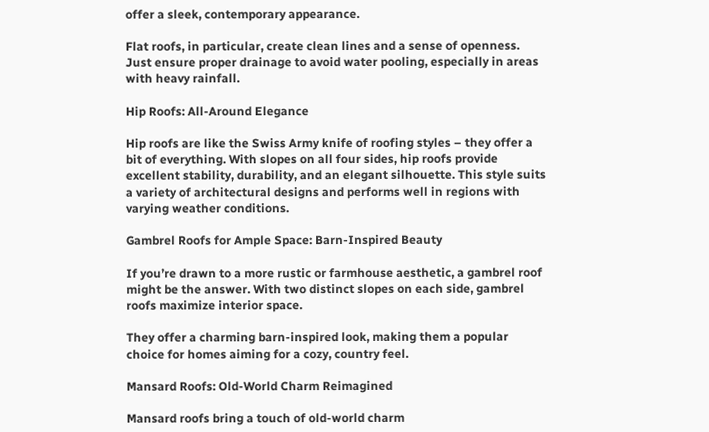offer a sleek, contemporary appearance.

Flat roofs, in particular, create clean lines and a sense of openness. Just ensure proper drainage to avoid water pooling, especially in areas with heavy rainfall.

Hip Roofs: All-Around Elegance

Hip roofs are like the Swiss Army knife of roofing styles – they offer a bit of everything. With slopes on all four sides, hip roofs provide excellent stability, durability, and an elegant silhouette. This style suits a variety of architectural designs and performs well in regions with varying weather conditions.

Gambrel Roofs for Ample Space: Barn-Inspired Beauty

If you’re drawn to a more rustic or farmhouse aesthetic, a gambrel roof might be the answer. With two distinct slopes on each side, gambrel roofs maximize interior space.

They offer a charming barn-inspired look, making them a popular choice for homes aiming for a cozy, country feel.

Mansard Roofs: Old-World Charm Reimagined

Mansard roofs bring a touch of old-world charm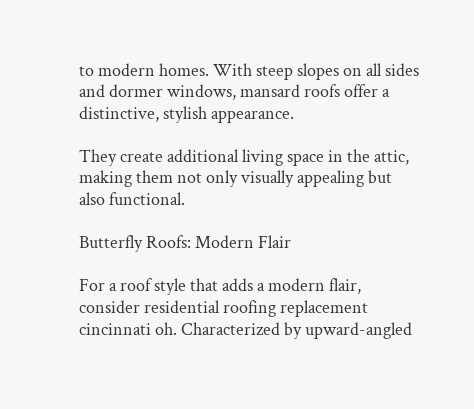to modern homes. With steep slopes on all sides and dormer windows, mansard roofs offer a distinctive, stylish appearance.

They create additional living space in the attic, making them not only visually appealing but also functional.

Butterfly Roofs: Modern Flair

For a roof style that adds a modern flair, consider residential roofing replacement cincinnati oh. Characterized by upward-angled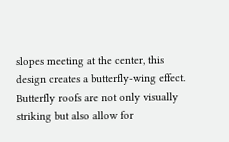slopes meeting at the center, this design creates a butterfly-wing effect. Butterfly roofs are not only visually striking but also allow for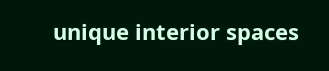unique interior spaces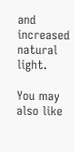and increased natural light.

You may also like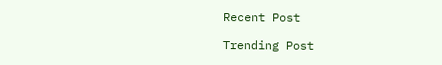Recent Post

Trending Post